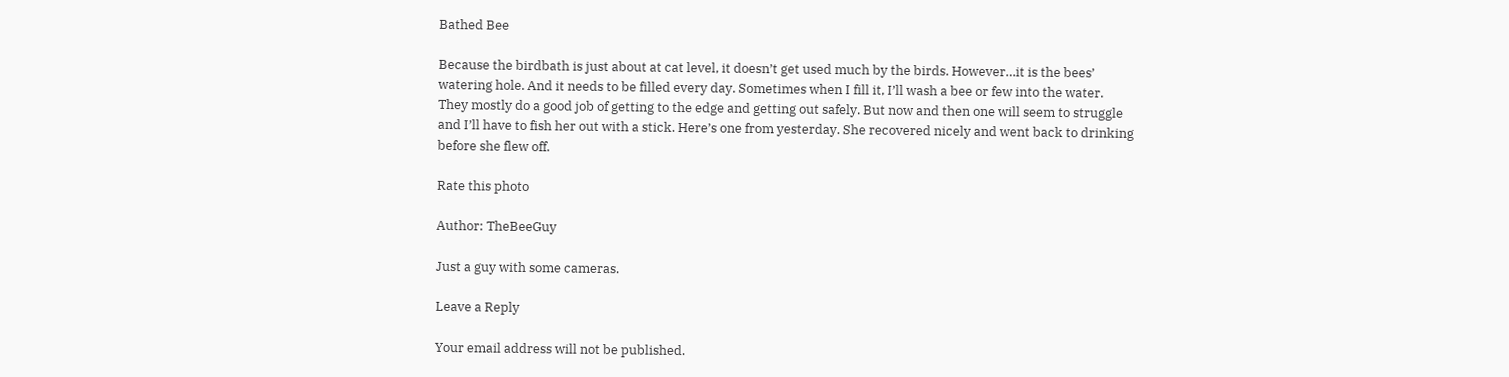Bathed Bee

Because the birdbath is just about at cat level, it doesn’t get used much by the birds. However…it is the bees’ watering hole. And it needs to be filled every day. Sometimes when I fill it, I’ll wash a bee or few into the water. They mostly do a good job of getting to the edge and getting out safely. But now and then one will seem to struggle and I’ll have to fish her out with a stick. Here’s one from yesterday. She recovered nicely and went back to drinking before she flew off.

Rate this photo

Author: TheBeeGuy

Just a guy with some cameras.

Leave a Reply

Your email address will not be published.